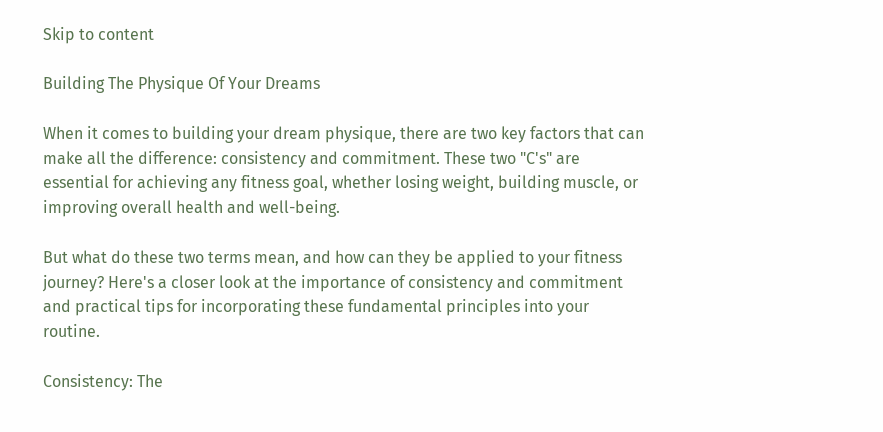Skip to content

Building The Physique Of Your Dreams

When it comes to building your dream physique, there are two key factors that can make all the difference: consistency and commitment. These two "C's" are essential for achieving any fitness goal, whether losing weight, building muscle, or improving overall health and well-being.

But what do these two terms mean, and how can they be applied to your fitness journey? Here's a closer look at the importance of consistency and commitment and practical tips for incorporating these fundamental principles into your routine.

Consistency: The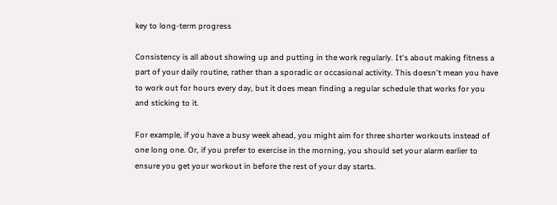key to long-term progress

Consistency is all about showing up and putting in the work regularly. It's about making fitness a part of your daily routine, rather than a sporadic or occasional activity. This doesn't mean you have to work out for hours every day, but it does mean finding a regular schedule that works for you and sticking to it.

For example, if you have a busy week ahead, you might aim for three shorter workouts instead of one long one. Or, if you prefer to exercise in the morning, you should set your alarm earlier to ensure you get your workout in before the rest of your day starts.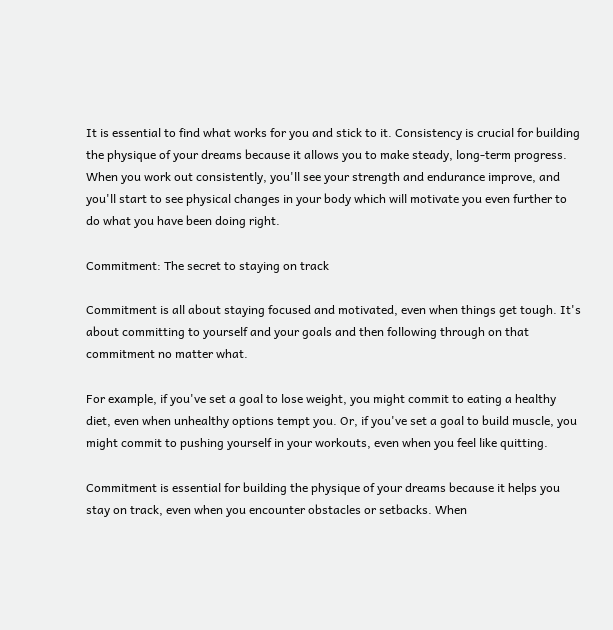It is essential to find what works for you and stick to it. Consistency is crucial for building the physique of your dreams because it allows you to make steady, long-term progress. When you work out consistently, you'll see your strength and endurance improve, and you'll start to see physical changes in your body which will motivate you even further to do what you have been doing right.

Commitment: The secret to staying on track

Commitment is all about staying focused and motivated, even when things get tough. It's about committing to yourself and your goals and then following through on that commitment no matter what.

For example, if you've set a goal to lose weight, you might commit to eating a healthy diet, even when unhealthy options tempt you. Or, if you've set a goal to build muscle, you might commit to pushing yourself in your workouts, even when you feel like quitting.

Commitment is essential for building the physique of your dreams because it helps you stay on track, even when you encounter obstacles or setbacks. When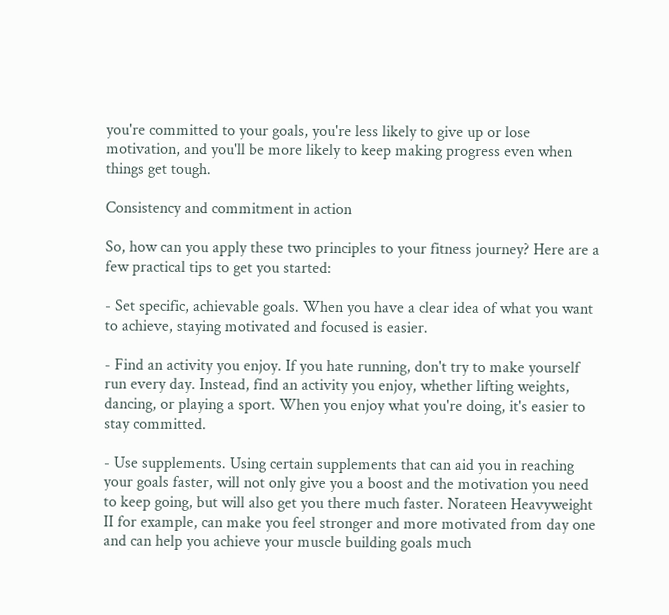you're committed to your goals, you're less likely to give up or lose motivation, and you'll be more likely to keep making progress even when things get tough.

Consistency and commitment in action

So, how can you apply these two principles to your fitness journey? Here are a few practical tips to get you started:

- Set specific, achievable goals. When you have a clear idea of what you want to achieve, staying motivated and focused is easier.

- Find an activity you enjoy. If you hate running, don't try to make yourself run every day. Instead, find an activity you enjoy, whether lifting weights, dancing, or playing a sport. When you enjoy what you're doing, it's easier to stay committed.

- Use supplements. Using certain supplements that can aid you in reaching your goals faster, will not only give you a boost and the motivation you need to keep going, but will also get you there much faster. Norateen Heavyweight II for example, can make you feel stronger and more motivated from day one and can help you achieve your muscle building goals much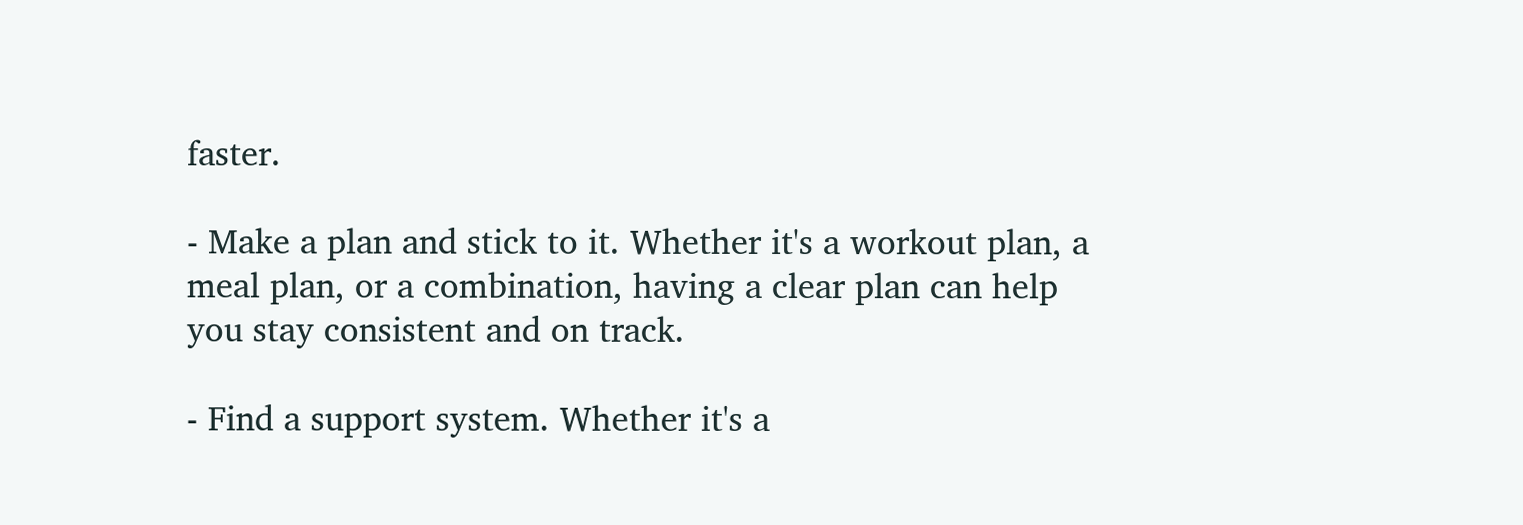faster.

- Make a plan and stick to it. Whether it's a workout plan, a meal plan, or a combination, having a clear plan can help you stay consistent and on track.

- Find a support system. Whether it's a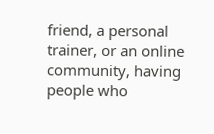friend, a personal trainer, or an online community, having people who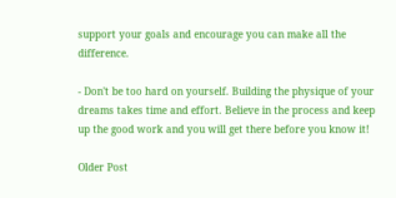support your goals and encourage you can make all the difference.

- Don't be too hard on yourself. Building the physique of your dreams takes time and effort. Believe in the process and keep up the good work and you will get there before you know it!

Older Post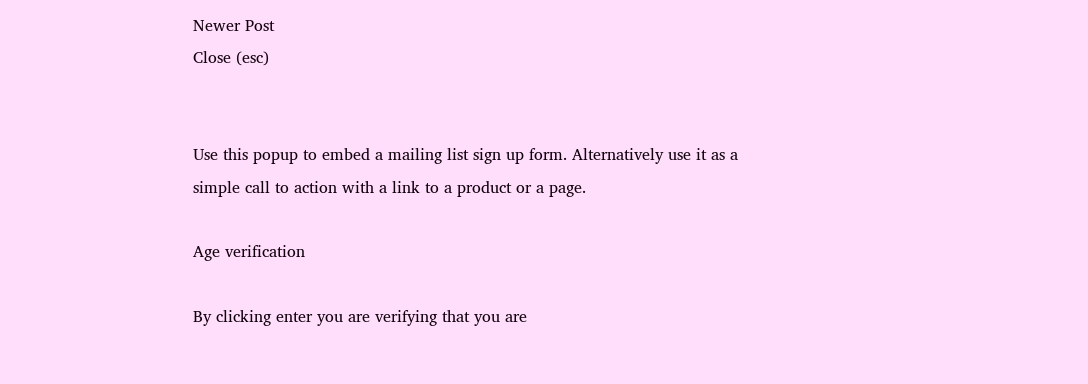Newer Post
Close (esc)


Use this popup to embed a mailing list sign up form. Alternatively use it as a simple call to action with a link to a product or a page.

Age verification

By clicking enter you are verifying that you are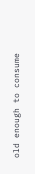old enough to consume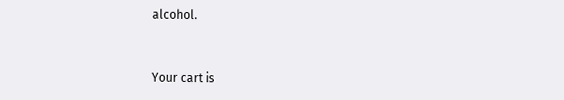alcohol.


Your cart is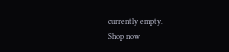currently empty.
Shop now